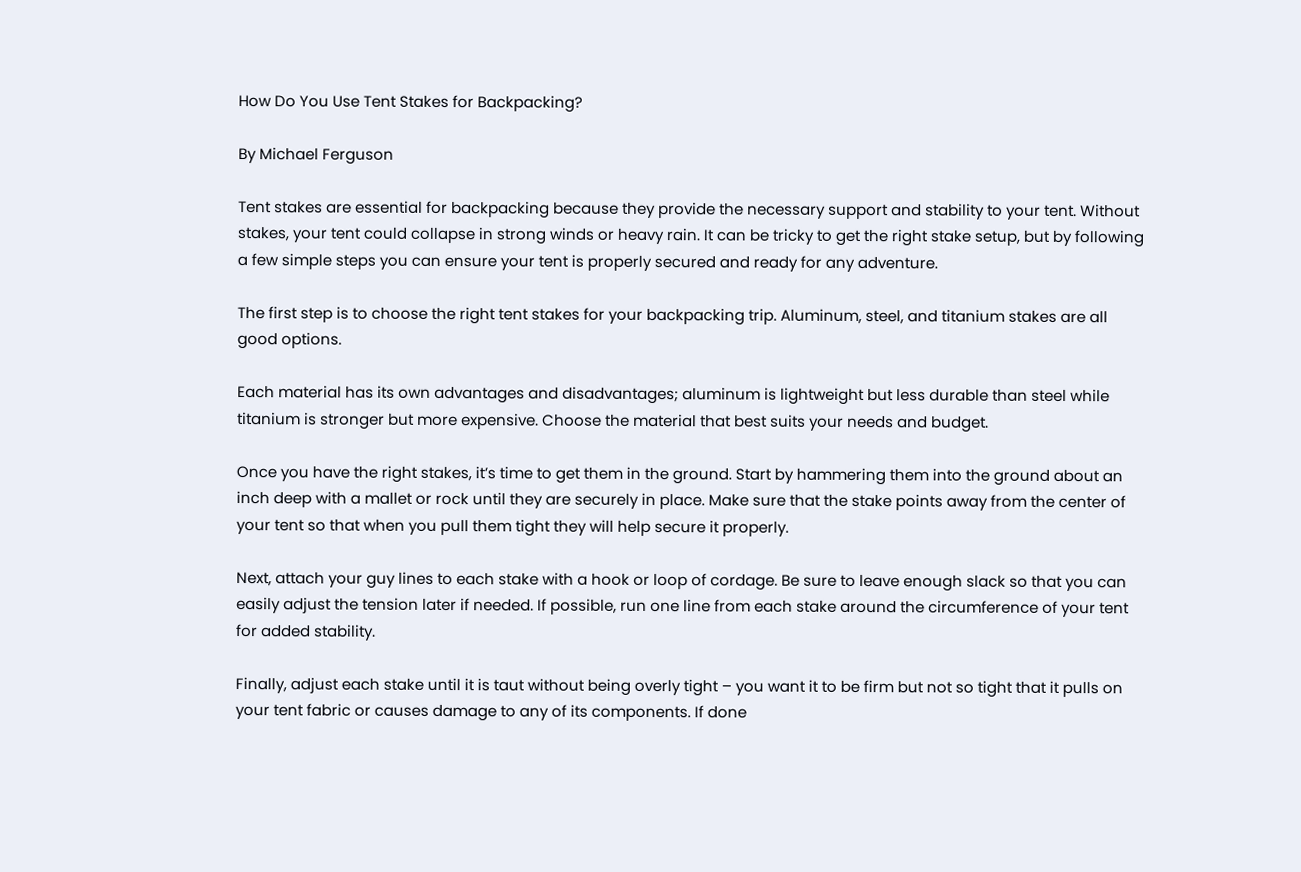How Do You Use Tent Stakes for Backpacking?

By Michael Ferguson

Tent stakes are essential for backpacking because they provide the necessary support and stability to your tent. Without stakes, your tent could collapse in strong winds or heavy rain. It can be tricky to get the right stake setup, but by following a few simple steps you can ensure your tent is properly secured and ready for any adventure.

The first step is to choose the right tent stakes for your backpacking trip. Aluminum, steel, and titanium stakes are all good options.

Each material has its own advantages and disadvantages; aluminum is lightweight but less durable than steel while titanium is stronger but more expensive. Choose the material that best suits your needs and budget.

Once you have the right stakes, it’s time to get them in the ground. Start by hammering them into the ground about an inch deep with a mallet or rock until they are securely in place. Make sure that the stake points away from the center of your tent so that when you pull them tight they will help secure it properly.

Next, attach your guy lines to each stake with a hook or loop of cordage. Be sure to leave enough slack so that you can easily adjust the tension later if needed. If possible, run one line from each stake around the circumference of your tent for added stability.

Finally, adjust each stake until it is taut without being overly tight – you want it to be firm but not so tight that it pulls on your tent fabric or causes damage to any of its components. If done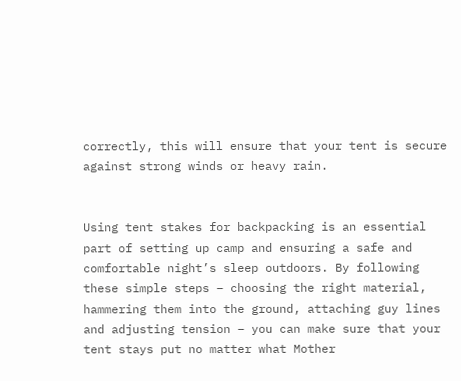correctly, this will ensure that your tent is secure against strong winds or heavy rain.


Using tent stakes for backpacking is an essential part of setting up camp and ensuring a safe and comfortable night’s sleep outdoors. By following these simple steps – choosing the right material, hammering them into the ground, attaching guy lines and adjusting tension – you can make sure that your tent stays put no matter what Mother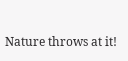Nature throws at it!